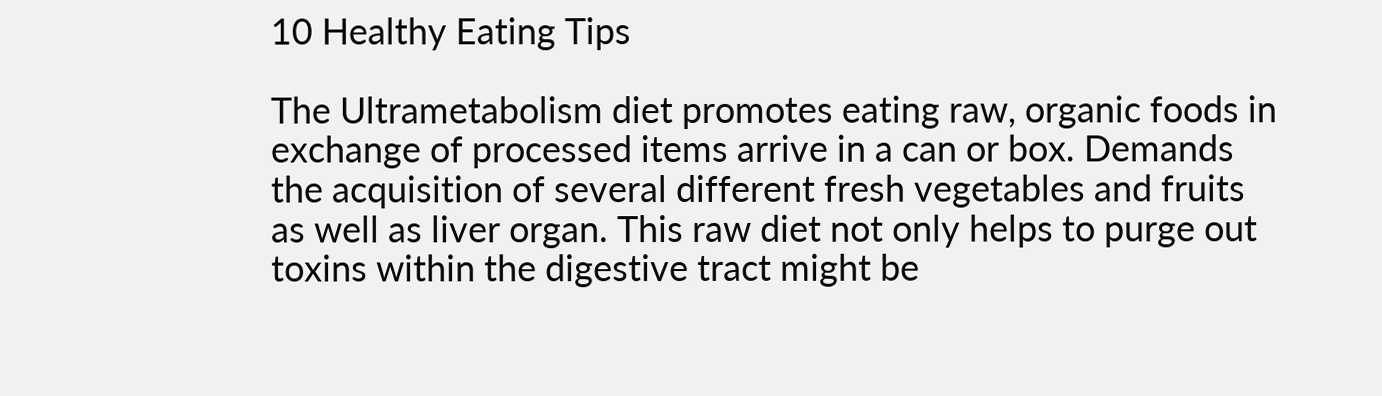10 Healthy Eating Tips

The Ultrametabolism diet promotes eating raw, organic foods in exchange of processed items arrive in a can or box. Demands the acquisition of several different fresh vegetables and fruits as well as liver organ. This raw diet not only helps to purge out toxins within the digestive tract might be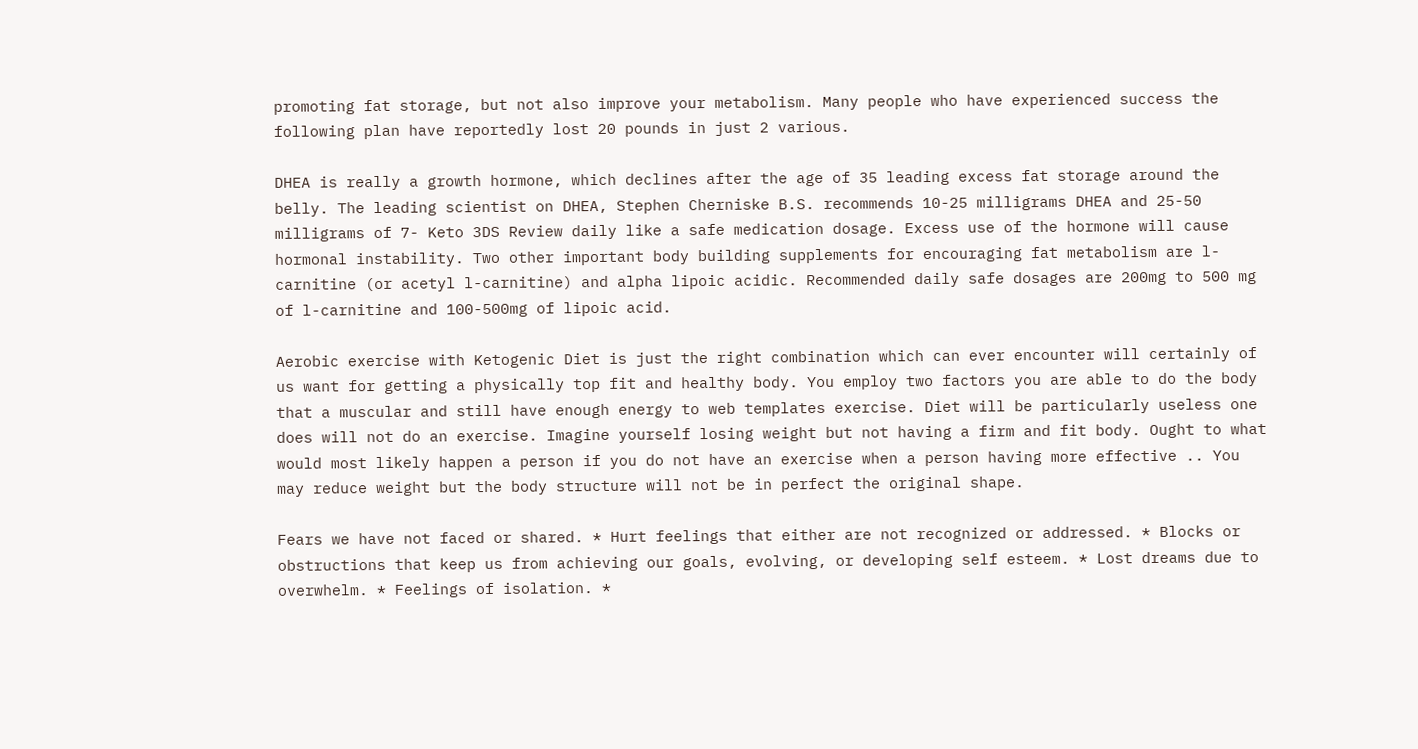promoting fat storage, but not also improve your metabolism. Many people who have experienced success the following plan have reportedly lost 20 pounds in just 2 various.

DHEA is really a growth hormone, which declines after the age of 35 leading excess fat storage around the belly. The leading scientist on DHEA, Stephen Cherniske B.S. recommends 10-25 milligrams DHEA and 25-50 milligrams of 7- Keto 3DS Review daily like a safe medication dosage. Excess use of the hormone will cause hormonal instability. Two other important body building supplements for encouraging fat metabolism are l-carnitine (or acetyl l-carnitine) and alpha lipoic acidic. Recommended daily safe dosages are 200mg to 500 mg of l-carnitine and 100-500mg of lipoic acid.

Aerobic exercise with Ketogenic Diet is just the right combination which can ever encounter will certainly of us want for getting a physically top fit and healthy body. You employ two factors you are able to do the body that a muscular and still have enough energy to web templates exercise. Diet will be particularly useless one does will not do an exercise. Imagine yourself losing weight but not having a firm and fit body. Ought to what would most likely happen a person if you do not have an exercise when a person having more effective .. You may reduce weight but the body structure will not be in perfect the original shape.

Fears we have not faced or shared. * Hurt feelings that either are not recognized or addressed. * Blocks or obstructions that keep us from achieving our goals, evolving, or developing self esteem. * Lost dreams due to overwhelm. * Feelings of isolation. *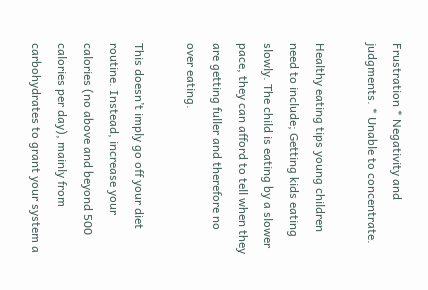Frustration * Negativity and judgments. * Unable to concentrate.

Healthy eating tips young children need to include; Getting kids eating slowly. The child is eating by a slower pace, they can afford to tell when they are getting fuller and therefore no over eating.

This doesn’t imply go off your diet routine. Instead, increase your calories (no above and beyond 500 calories per day), mainly from carbohydrates to grant your system a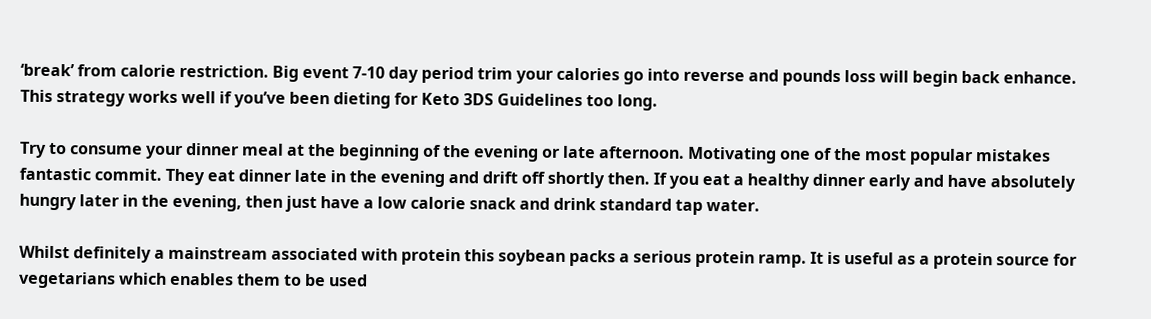‘break’ from calorie restriction. Big event 7-10 day period trim your calories go into reverse and pounds loss will begin back enhance. This strategy works well if you’ve been dieting for Keto 3DS Guidelines too long.

Try to consume your dinner meal at the beginning of the evening or late afternoon. Motivating one of the most popular mistakes fantastic commit. They eat dinner late in the evening and drift off shortly then. If you eat a healthy dinner early and have absolutely hungry later in the evening, then just have a low calorie snack and drink standard tap water.

Whilst definitely a mainstream associated with protein this soybean packs a serious protein ramp. It is useful as a protein source for vegetarians which enables them to be used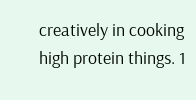creatively in cooking high protein things. 1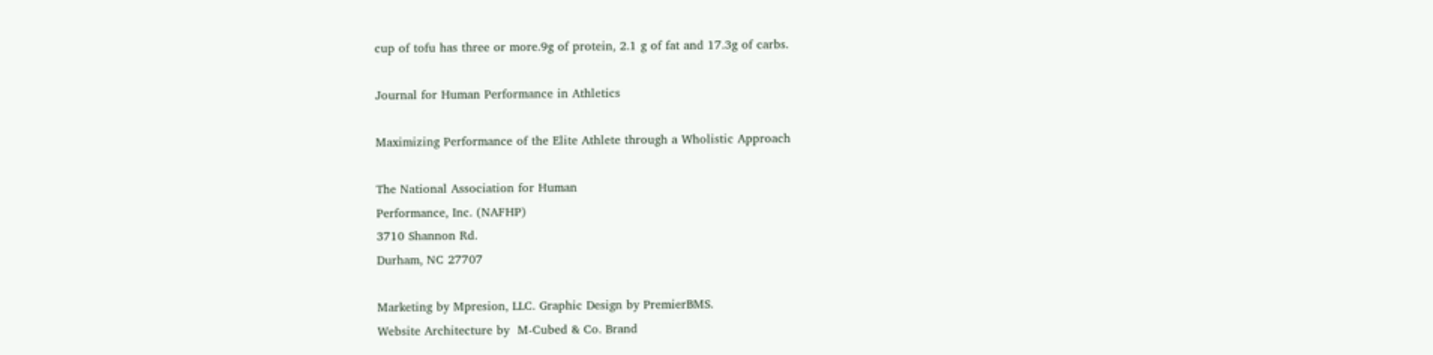cup of tofu has three or more.9g of protein, 2.1 g of fat and 17.3g of carbs.

Journal for Human Performance in Athletics

Maximizing Performance of the Elite Athlete through a Wholistic Approach

The National Association for Human
Performance, Inc. (NAFHP)
3710 Shannon Rd.
Durham, NC 27707

Marketing by Mpresion, LLC. Graphic Design by PremierBMS.
Website Architecture by  M-Cubed & Co. Brand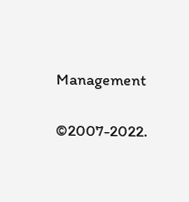Management

©2007-2022.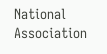National Association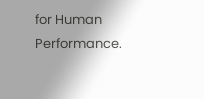for Human Performance.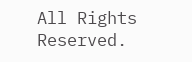All Rights Reserved.